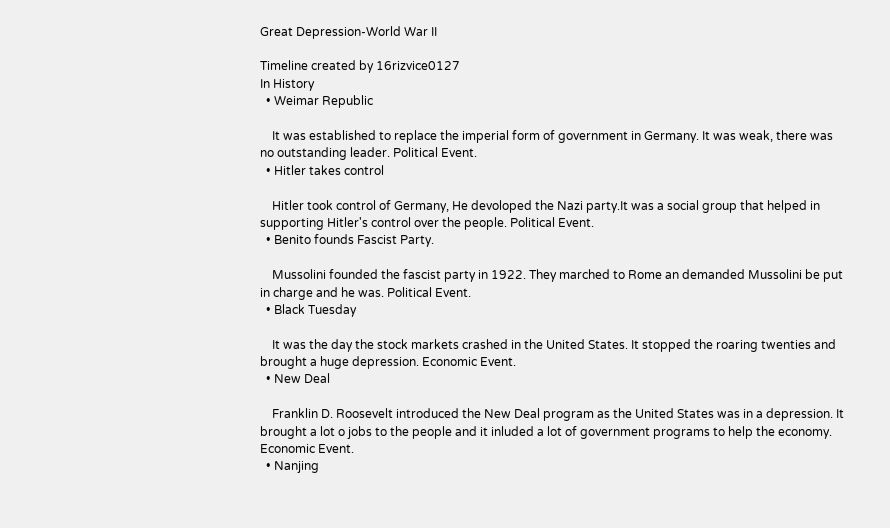Great Depression-World War II

Timeline created by 16rizvice0127
In History
  • Weimar Republic

    It was established to replace the imperial form of government in Germany. It was weak, there was no outstanding leader. Political Event.
  • Hitler takes control

    Hitler took control of Germany, He devoloped the Nazi party.It was a social group that helped in supporting Hitler's control over the people. Political Event.
  • Benito founds Fascist Party.

    Mussolini founded the fascist party in 1922. They marched to Rome an demanded Mussolini be put in charge and he was. Political Event.
  • Black Tuesday

    It was the day the stock markets crashed in the United States. It stopped the roaring twenties and brought a huge depression. Economic Event.
  • New Deal

    Franklin D. Roosevelt introduced the New Deal program as the United States was in a depression. It brought a lot o jobs to the people and it inluded a lot of government programs to help the economy. Economic Event.
  • Nanjing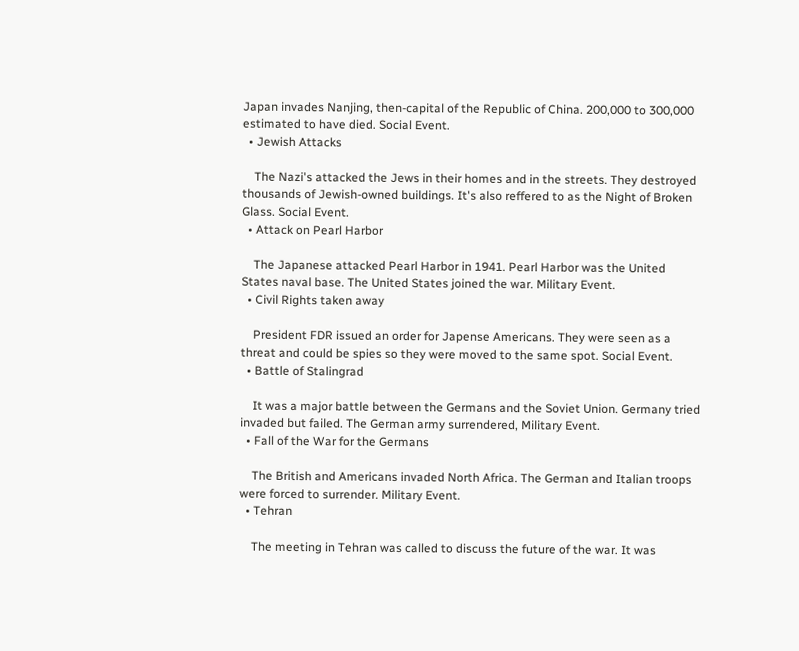Japan invades Nanjing, then-capital of the Republic of China. 200,000 to 300,000 estimated to have died. Social Event.
  • Jewish Attacks

    The Nazi's attacked the Jews in their homes and in the streets. They destroyed thousands of Jewish-owned buildings. It's also reffered to as the Night of Broken Glass. Social Event.
  • Attack on Pearl Harbor

    The Japanese attacked Pearl Harbor in 1941. Pearl Harbor was the United States naval base. The United States joined the war. Military Event.
  • Civil Rights taken away

    President FDR issued an order for Japense Americans. They were seen as a threat and could be spies so they were moved to the same spot. Social Event.
  • Battle of Stalingrad

    It was a major battle between the Germans and the Soviet Union. Germany tried invaded but failed. The German army surrendered, Military Event.
  • Fall of the War for the Germans

    The British and Americans invaded North Africa. The German and Italian troops were forced to surrender. Military Event.
  • Tehran

    The meeting in Tehran was called to discuss the future of the war. It was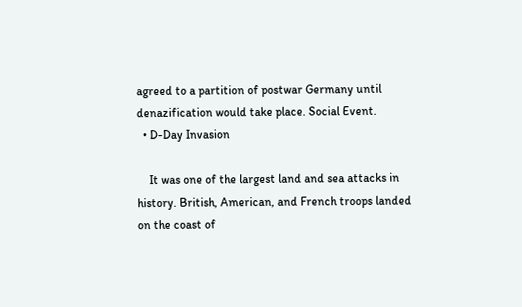agreed to a partition of postwar Germany until denazification would take place. Social Event.
  • D-Day Invasion

    It was one of the largest land and sea attacks in history. British, American, and French troops landed on the coast of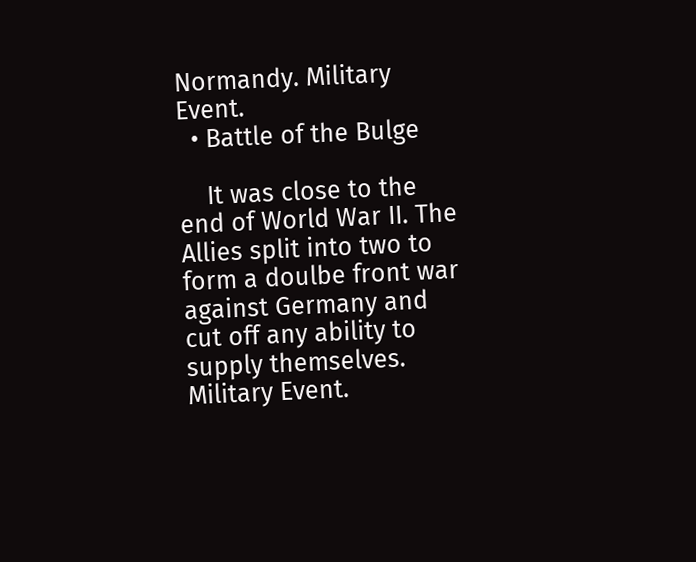Normandy. Military Event.
  • Battle of the Bulge

    It was close to the end of World War II. The Allies split into two to form a doulbe front war against Germany and cut off any ability to supply themselves. Military Event.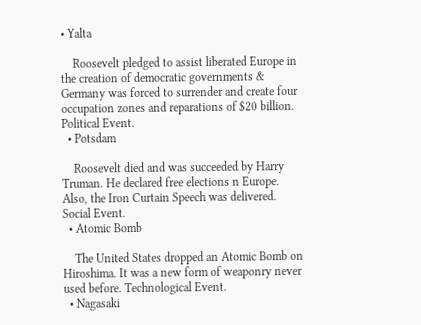• Yalta

    Roosevelt pledged to assist liberated Europe in the creation of democratic governments & Germany was forced to surrender and create four occupation zones and reparations of $20 billion. Political Event.
  • Potsdam

    Roosevelt died and was succeeded by Harry Truman. He declared free elections n Europe. Also, the Iron Curtain Speech was delivered. Social Event.
  • Atomic Bomb

    The United States dropped an Atomic Bomb on Hiroshima. It was a new form of weaponry never used before. Technological Event.
  • Nagasaki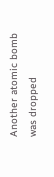Another atomic bomb was dropped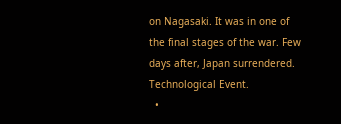on Nagasaki. It was in one of the final stages of the war. Few days after, Japan surrendered. Technological Event.
  •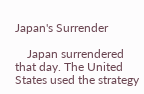Japan's Surrender

    Japan surrendered that day. The United States used the strategy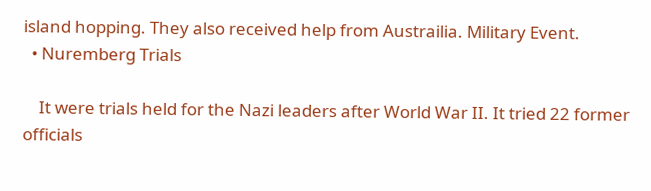island hopping. They also received help from Austrailia. Military Event.
  • Nuremberg Trials

    It were trials held for the Nazi leaders after World War II. It tried 22 former officials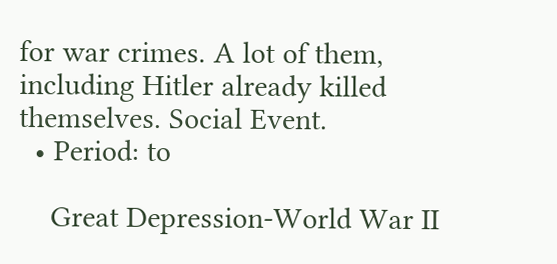for war crimes. A lot of them, including Hitler already killed themselves. Social Event.
  • Period: to

    Great Depression-World War II